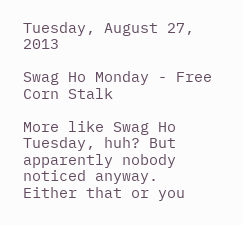Tuesday, August 27, 2013

Swag Ho Monday - Free Corn Stalk

More like Swag Ho Tuesday, huh? But apparently nobody noticed anyway. Either that or you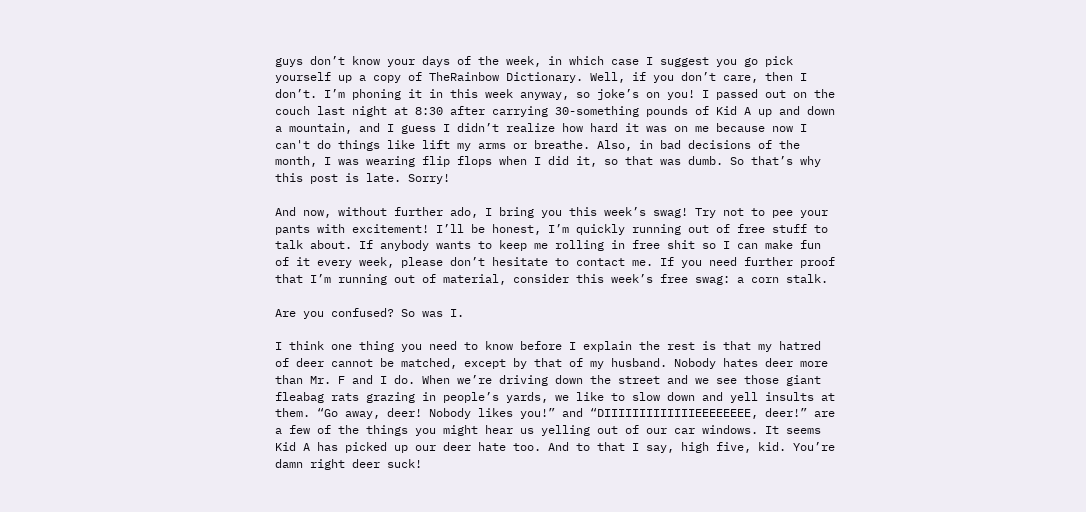guys don’t know your days of the week, in which case I suggest you go pick yourself up a copy of TheRainbow Dictionary. Well, if you don’t care, then I don’t. I’m phoning it in this week anyway, so joke’s on you! I passed out on the couch last night at 8:30 after carrying 30-something pounds of Kid A up and down a mountain, and I guess I didn’t realize how hard it was on me because now I can't do things like lift my arms or breathe. Also, in bad decisions of the month, I was wearing flip flops when I did it, so that was dumb. So that’s why this post is late. Sorry!

And now, without further ado, I bring you this week’s swag! Try not to pee your pants with excitement! I’ll be honest, I’m quickly running out of free stuff to talk about. If anybody wants to keep me rolling in free shit so I can make fun of it every week, please don’t hesitate to contact me. If you need further proof that I’m running out of material, consider this week’s free swag: a corn stalk.

Are you confused? So was I.

I think one thing you need to know before I explain the rest is that my hatred of deer cannot be matched, except by that of my husband. Nobody hates deer more than Mr. F and I do. When we’re driving down the street and we see those giant fleabag rats grazing in people’s yards, we like to slow down and yell insults at them. “Go away, deer! Nobody likes you!” and “DIIIIIIIIIIIIIEEEEEEEE, deer!” are a few of the things you might hear us yelling out of our car windows. It seems Kid A has picked up our deer hate too. And to that I say, high five, kid. You’re damn right deer suck!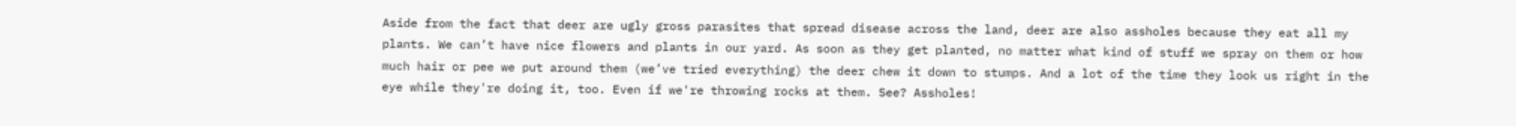Aside from the fact that deer are ugly gross parasites that spread disease across the land, deer are also assholes because they eat all my plants. We can’t have nice flowers and plants in our yard. As soon as they get planted, no matter what kind of stuff we spray on them or how much hair or pee we put around them (we’ve tried everything) the deer chew it down to stumps. And a lot of the time they look us right in the eye while they're doing it, too. Even if we're throwing rocks at them. See? Assholes!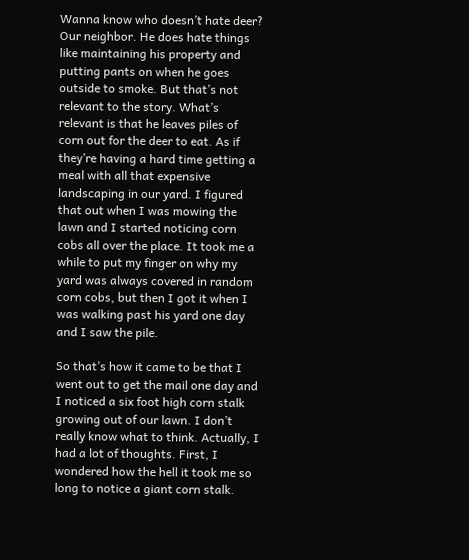Wanna know who doesn’t hate deer? Our neighbor. He does hate things like maintaining his property and putting pants on when he goes outside to smoke. But that’s not relevant to the story. What’s relevant is that he leaves piles of corn out for the deer to eat. As if they’re having a hard time getting a meal with all that expensive landscaping in our yard. I figured that out when I was mowing the lawn and I started noticing corn cobs all over the place. It took me a while to put my finger on why my yard was always covered in random corn cobs, but then I got it when I was walking past his yard one day and I saw the pile.

So that’s how it came to be that I went out to get the mail one day and I noticed a six foot high corn stalk growing out of our lawn. I don’t really know what to think. Actually, I had a lot of thoughts. First, I wondered how the hell it took me so long to notice a giant corn stalk.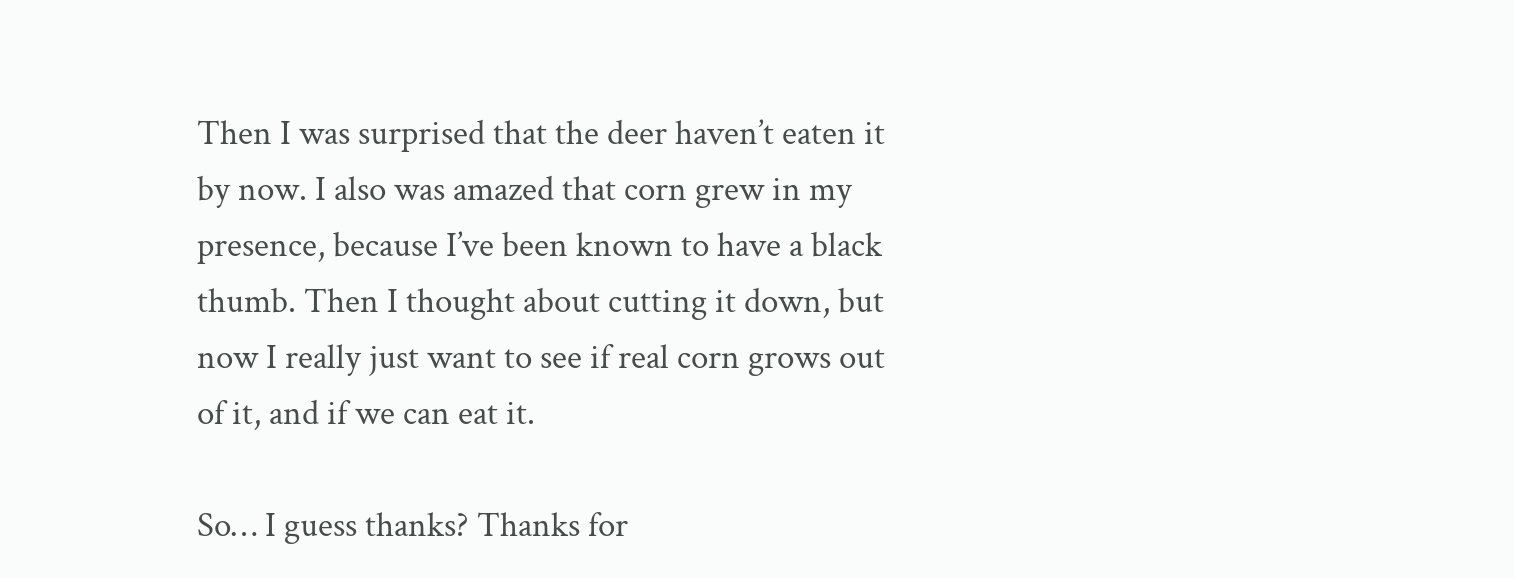Then I was surprised that the deer haven’t eaten it by now. I also was amazed that corn grew in my presence, because I’ve been known to have a black thumb. Then I thought about cutting it down, but now I really just want to see if real corn grows out of it, and if we can eat it.

So… I guess thanks? Thanks for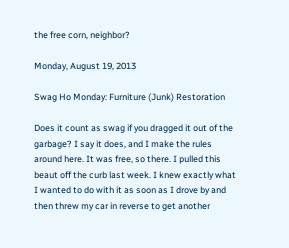the free corn, neighbor?

Monday, August 19, 2013

Swag Ho Monday: Furniture (Junk) Restoration

Does it count as swag if you dragged it out of the garbage? I say it does, and I make the rules around here. It was free, so there. I pulled this beaut off the curb last week. I knew exactly what I wanted to do with it as soon as I drove by and then threw my car in reverse to get another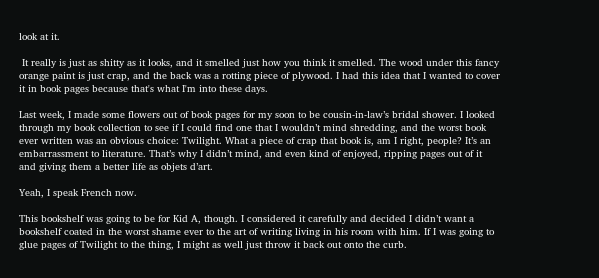look at it.

 It really is just as shitty as it looks, and it smelled just how you think it smelled. The wood under this fancy orange paint is just crap, and the back was a rotting piece of plywood. I had this idea that I wanted to cover it in book pages because that's what I'm into these days.

Last week, I made some flowers out of book pages for my soon to be cousin-in-law’s bridal shower. I looked through my book collection to see if I could find one that I wouldn’t mind shredding, and the worst book ever written was an obvious choice: Twilight. What a piece of crap that book is, am I right, people? It’s an embarrassment to literature. That’s why I didn’t mind, and even kind of enjoyed, ripping pages out of it and giving them a better life as objets d’art.

Yeah, I speak French now.

This bookshelf was going to be for Kid A, though. I considered it carefully and decided I didn’t want a bookshelf coated in the worst shame ever to the art of writing living in his room with him. If I was going to glue pages of Twilight to the thing, I might as well just throw it back out onto the curb.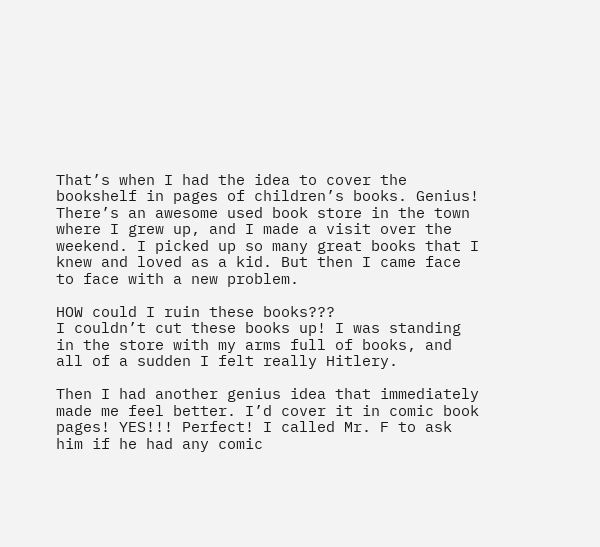That’s when I had the idea to cover the bookshelf in pages of children’s books. Genius! There’s an awesome used book store in the town where I grew up, and I made a visit over the weekend. I picked up so many great books that I knew and loved as a kid. But then I came face to face with a new problem.

HOW could I ruin these books???
I couldn’t cut these books up! I was standing in the store with my arms full of books, and all of a sudden I felt really Hitlery.

Then I had another genius idea that immediately made me feel better. I’d cover it in comic book pages! YES!!! Perfect! I called Mr. F to ask him if he had any comic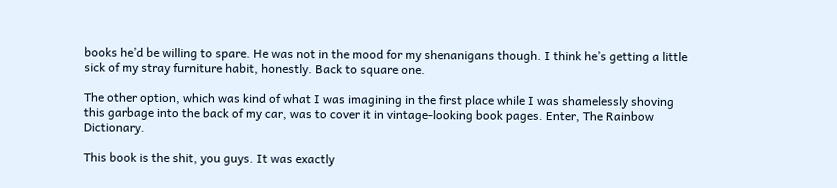books he’d be willing to spare. He was not in the mood for my shenanigans though. I think he’s getting a little sick of my stray furniture habit, honestly. Back to square one.

The other option, which was kind of what I was imagining in the first place while I was shamelessly shoving this garbage into the back of my car, was to cover it in vintage-looking book pages. Enter, The Rainbow Dictionary.

This book is the shit, you guys. It was exactly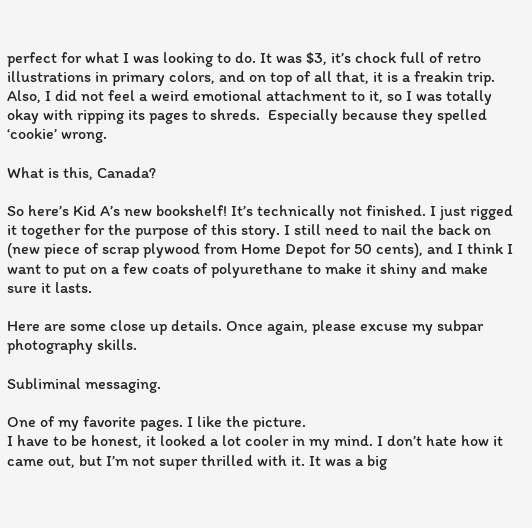perfect for what I was looking to do. It was $3, it’s chock full of retro illustrations in primary colors, and on top of all that, it is a freakin trip. Also, I did not feel a weird emotional attachment to it, so I was totally okay with ripping its pages to shreds.  Especially because they spelled ‘cookie’ wrong.

What is this, Canada?

So here’s Kid A’s new bookshelf! It’s technically not finished. I just rigged it together for the purpose of this story. I still need to nail the back on (new piece of scrap plywood from Home Depot for 50 cents), and I think I want to put on a few coats of polyurethane to make it shiny and make sure it lasts.

Here are some close up details. Once again, please excuse my subpar photography skills.

Subliminal messaging.

One of my favorite pages. I like the picture.
I have to be honest, it looked a lot cooler in my mind. I don’t hate how it came out, but I’m not super thrilled with it. It was a big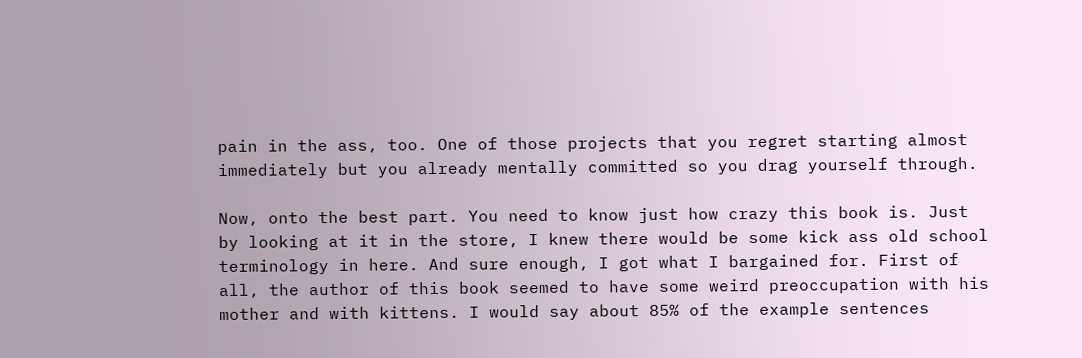pain in the ass, too. One of those projects that you regret starting almost immediately but you already mentally committed so you drag yourself through.

Now, onto the best part. You need to know just how crazy this book is. Just by looking at it in the store, I knew there would be some kick ass old school terminology in here. And sure enough, I got what I bargained for. First of all, the author of this book seemed to have some weird preoccupation with his mother and with kittens. I would say about 85% of the example sentences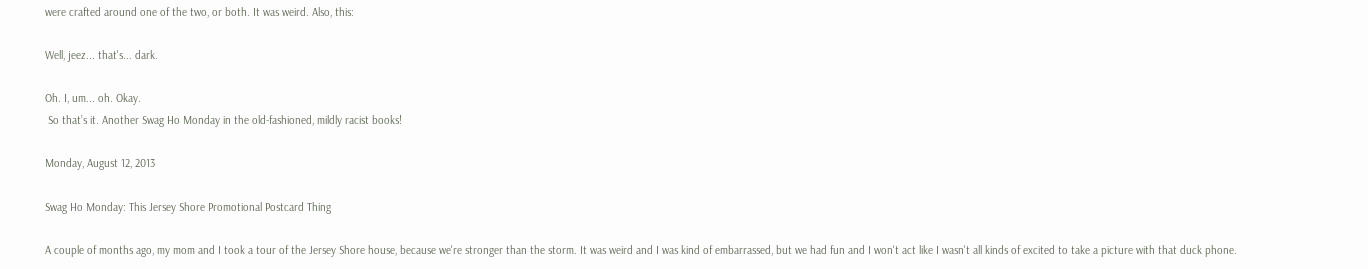were crafted around one of the two, or both. It was weird. Also, this:

Well, jeez... that's... dark.

Oh. I, um... oh. Okay.
 So that’s it. Another Swag Ho Monday in the old-fashioned, mildly racist books!

Monday, August 12, 2013

Swag Ho Monday: This Jersey Shore Promotional Postcard Thing

A couple of months ago, my mom and I took a tour of the Jersey Shore house, because we're stronger than the storm. It was weird and I was kind of embarrassed, but we had fun and I won't act like I wasn't all kinds of excited to take a picture with that duck phone.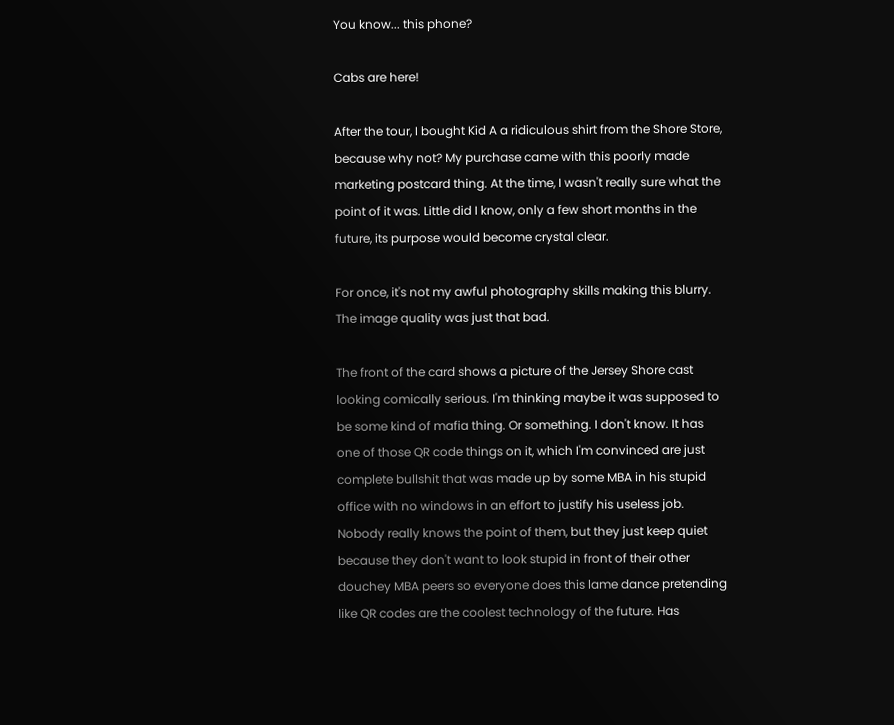You know... this phone?

Cabs are here!

After the tour, I bought Kid A a ridiculous shirt from the Shore Store, because why not? My purchase came with this poorly made marketing postcard thing. At the time, I wasn't really sure what the point of it was. Little did I know, only a few short months in the future, its purpose would become crystal clear.

For once, it's not my awful photography skills making this blurry. The image quality was just that bad.

The front of the card shows a picture of the Jersey Shore cast looking comically serious. I'm thinking maybe it was supposed to be some kind of mafia thing. Or something. I don't know. It has one of those QR code things on it, which I'm convinced are just complete bullshit that was made up by some MBA in his stupid office with no windows in an effort to justify his useless job. Nobody really knows the point of them, but they just keep quiet because they don't want to look stupid in front of their other douchey MBA peers so everyone does this lame dance pretending like QR codes are the coolest technology of the future. Has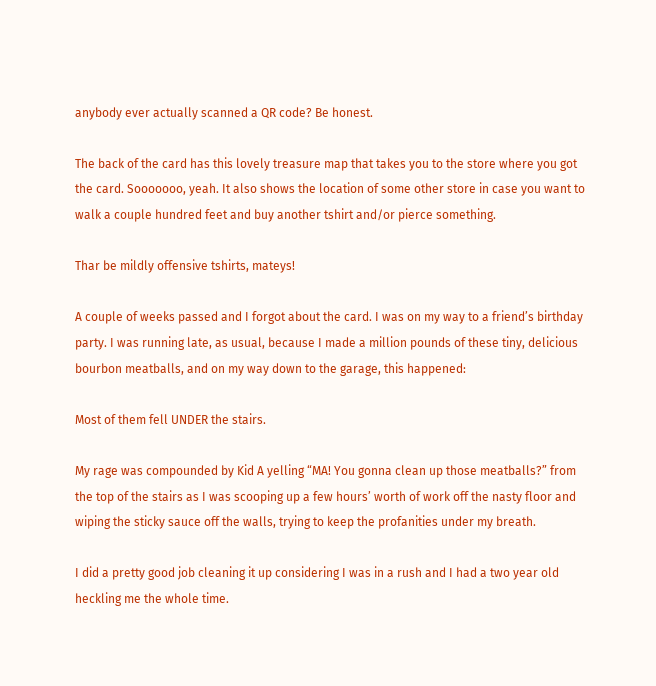anybody ever actually scanned a QR code? Be honest.

The back of the card has this lovely treasure map that takes you to the store where you got the card. Sooooooo, yeah. It also shows the location of some other store in case you want to walk a couple hundred feet and buy another tshirt and/or pierce something.

Thar be mildly offensive tshirts, mateys!

A couple of weeks passed and I forgot about the card. I was on my way to a friend’s birthday party. I was running late, as usual, because I made a million pounds of these tiny, delicious bourbon meatballs, and on my way down to the garage, this happened:

Most of them fell UNDER the stairs.

My rage was compounded by Kid A yelling “MA! You gonna clean up those meatballs?” from the top of the stairs as I was scooping up a few hours’ worth of work off the nasty floor and wiping the sticky sauce off the walls, trying to keep the profanities under my breath.

I did a pretty good job cleaning it up considering I was in a rush and I had a two year old heckling me the whole time.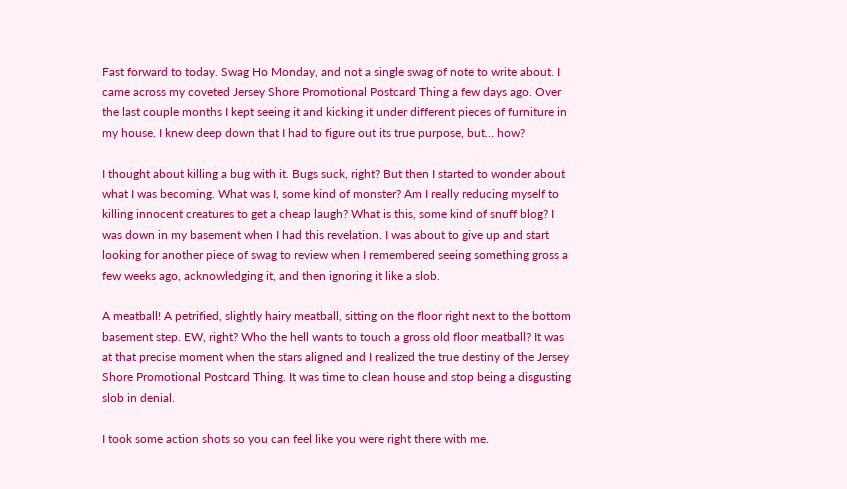Fast forward to today. Swag Ho Monday, and not a single swag of note to write about. I came across my coveted Jersey Shore Promotional Postcard Thing a few days ago. Over the last couple months I kept seeing it and kicking it under different pieces of furniture in my house. I knew deep down that I had to figure out its true purpose, but… how?

I thought about killing a bug with it. Bugs suck, right? But then I started to wonder about what I was becoming. What was I, some kind of monster? Am I really reducing myself to killing innocent creatures to get a cheap laugh? What is this, some kind of snuff blog? I was down in my basement when I had this revelation. I was about to give up and start looking for another piece of swag to review when I remembered seeing something gross a few weeks ago, acknowledging it, and then ignoring it like a slob.

A meatball! A petrified, slightly hairy meatball, sitting on the floor right next to the bottom basement step. EW, right? Who the hell wants to touch a gross old floor meatball? It was at that precise moment when the stars aligned and I realized the true destiny of the Jersey Shore Promotional Postcard Thing. It was time to clean house and stop being a disgusting slob in denial.

I took some action shots so you can feel like you were right there with me.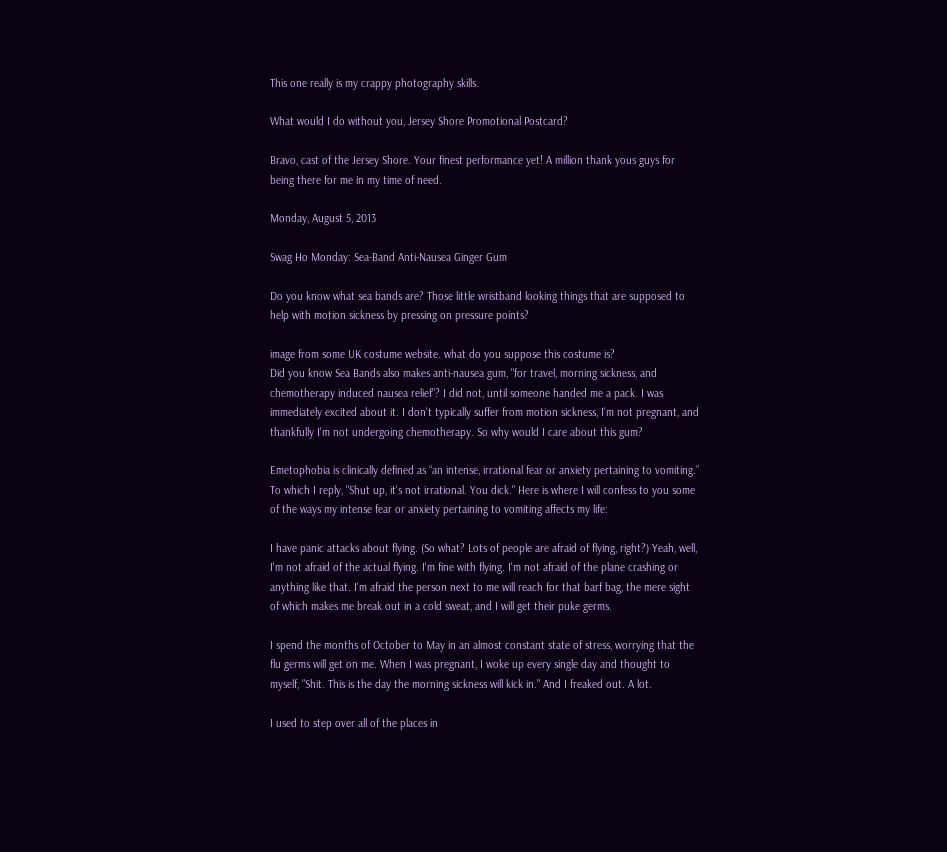This one really is my crappy photography skills.

What would I do without you, Jersey Shore Promotional Postcard?

Bravo, cast of the Jersey Shore. Your finest performance yet! A million thank yous guys for being there for me in my time of need.

Monday, August 5, 2013

Swag Ho Monday: Sea-Band Anti-Nausea Ginger Gum

Do you know what sea bands are? Those little wristband looking things that are supposed to help with motion sickness by pressing on pressure points?

image from some UK costume website. what do you suppose this costume is?
Did you know Sea Bands also makes anti-nausea gum, "for travel, morning sickness, and chemotherapy induced nausea relief"? I did not, until someone handed me a pack. I was immediately excited about it. I don't typically suffer from motion sickness, I'm not pregnant, and thankfully I'm not undergoing chemotherapy. So why would I care about this gum?

Emetophobia is clinically defined as “an intense, irrational fear or anxiety pertaining to vomiting.” To which I reply, "Shut up, it's not irrational. You dick." Here is where I will confess to you some of the ways my intense fear or anxiety pertaining to vomiting affects my life:

I have panic attacks about flying. (So what? Lots of people are afraid of flying, right?) Yeah, well, I'm not afraid of the actual flying. I'm fine with flying. I'm not afraid of the plane crashing or anything like that. I'm afraid the person next to me will reach for that barf bag, the mere sight of which makes me break out in a cold sweat, and I will get their puke germs.

I spend the months of October to May in an almost constant state of stress, worrying that the flu germs will get on me. When I was pregnant, I woke up every single day and thought to myself, "Shit. This is the day the morning sickness will kick in." And I freaked out. A lot.

I used to step over all of the places in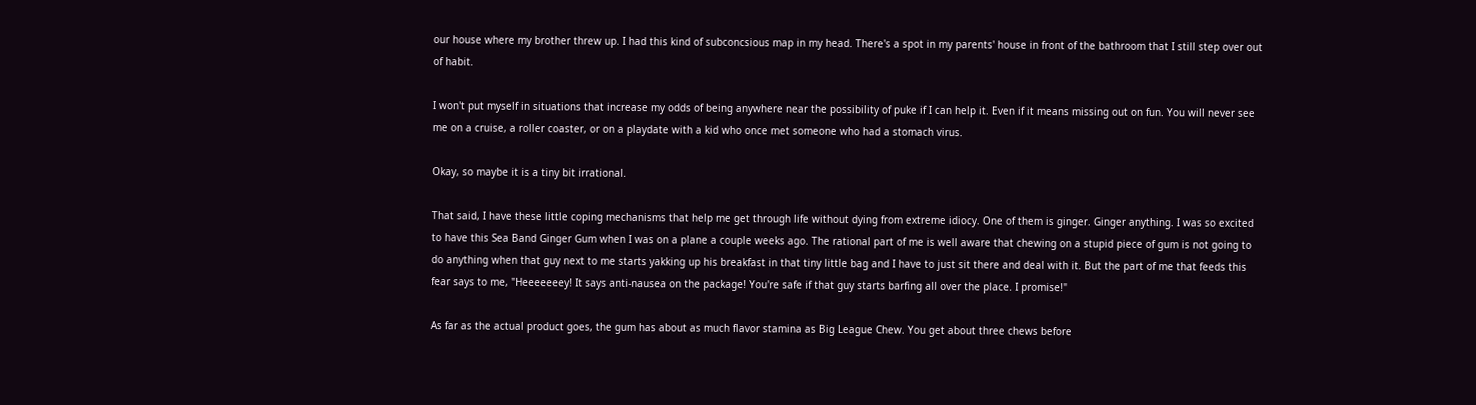our house where my brother threw up. I had this kind of subconcsious map in my head. There's a spot in my parents' house in front of the bathroom that I still step over out of habit.

I won't put myself in situations that increase my odds of being anywhere near the possibility of puke if I can help it. Even if it means missing out on fun. You will never see me on a cruise, a roller coaster, or on a playdate with a kid who once met someone who had a stomach virus.

Okay, so maybe it is a tiny bit irrational.

That said, I have these little coping mechanisms that help me get through life without dying from extreme idiocy. One of them is ginger. Ginger anything. I was so excited to have this Sea Band Ginger Gum when I was on a plane a couple weeks ago. The rational part of me is well aware that chewing on a stupid piece of gum is not going to do anything when that guy next to me starts yakking up his breakfast in that tiny little bag and I have to just sit there and deal with it. But the part of me that feeds this fear says to me, "Heeeeeeey! It says anti-nausea on the package! You're safe if that guy starts barfing all over the place. I promise!"

As far as the actual product goes, the gum has about as much flavor stamina as Big League Chew. You get about three chews before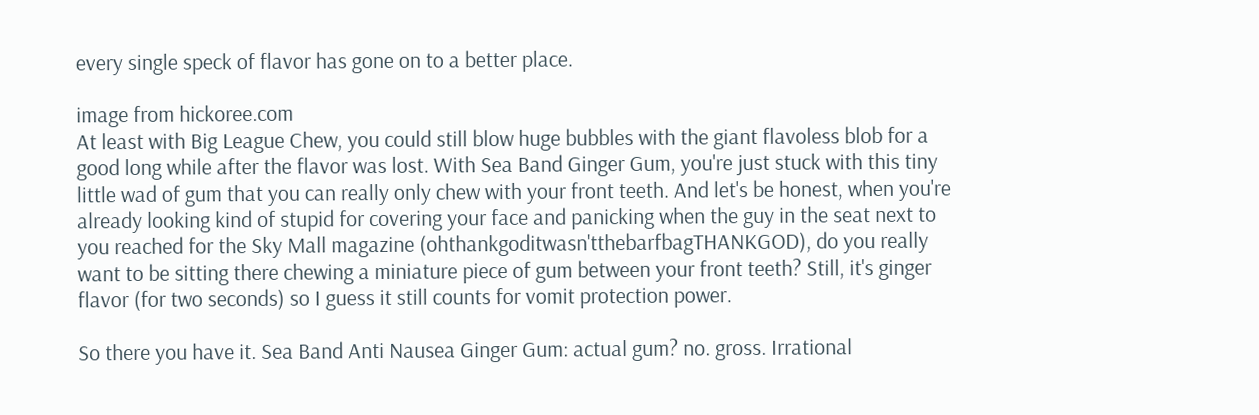every single speck of flavor has gone on to a better place.

image from hickoree.com
At least with Big League Chew, you could still blow huge bubbles with the giant flavoless blob for a good long while after the flavor was lost. With Sea Band Ginger Gum, you're just stuck with this tiny little wad of gum that you can really only chew with your front teeth. And let's be honest, when you're already looking kind of stupid for covering your face and panicking when the guy in the seat next to you reached for the Sky Mall magazine (ohthankgoditwasn'tthebarfbagTHANKGOD), do you really want to be sitting there chewing a miniature piece of gum between your front teeth? Still, it's ginger flavor (for two seconds) so I guess it still counts for vomit protection power.

So there you have it. Sea Band Anti Nausea Ginger Gum: actual gum? no. gross. Irrational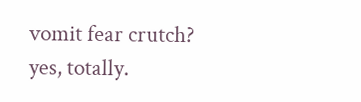vomit fear crutch? yes, totally.